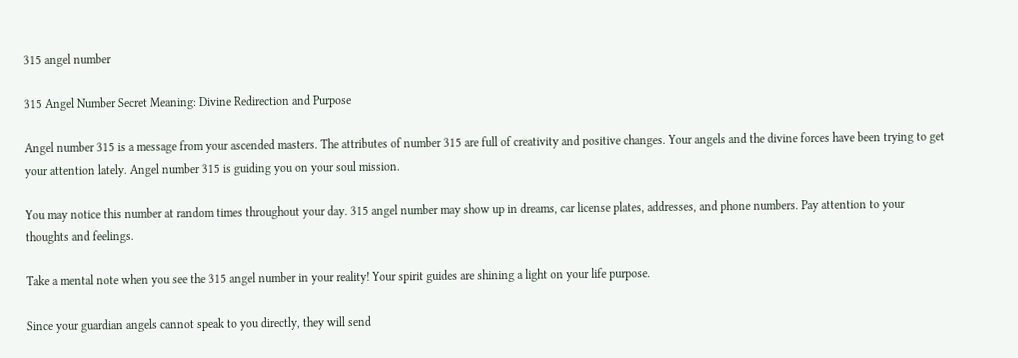315 angel number

315 Angel Number Secret Meaning: Divine Redirection and Purpose

Angel number 315 is a message from your ascended masters. The attributes of number 315 are full of creativity and positive changes. Your angels and the divine forces have been trying to get your attention lately. Angel number 315 is guiding you on your soul mission.

You may notice this number at random times throughout your day. 315 angel number may show up in dreams, car license plates, addresses, and phone numbers. Pay attention to your thoughts and feelings.

Take a mental note when you see the 315 angel number in your reality! Your spirit guides are shining a light on your life purpose.

Since your guardian angels cannot speak to you directly, they will send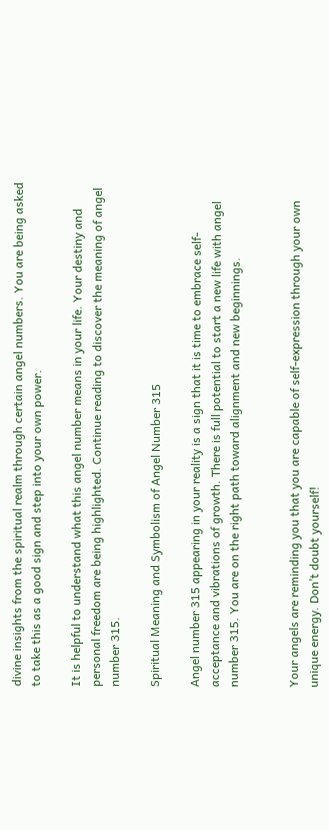divine insights from the spiritual realm through certain angel numbers. You are being asked to take this as a good sign and step into your own power.

It is helpful to understand what this angel number means in your life. Your destiny and personal freedom are being highlighted. Continue reading to discover the meaning of angel number 315.

Spiritual Meaning and Symbolism of Angel Number 315

Angel number 315 appearing in your reality is a sign that it is time to embrace self-acceptance and vibrations of growth. There is full potential to start a new life with angel number 315. You are on the right path toward alignment and new beginnings.


Your angels are reminding you that you are capable of self-expression through your own unique energy. Don’t doubt yourself!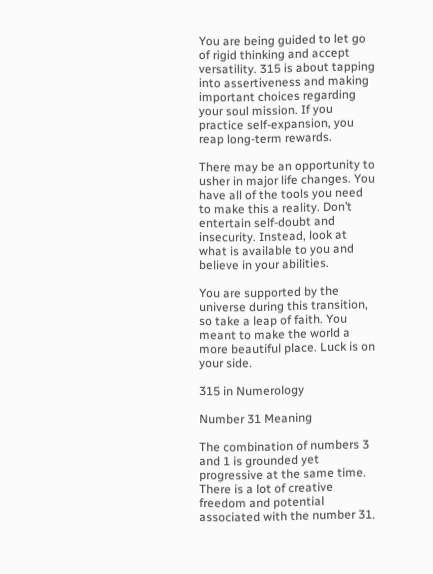You are being guided to let go of rigid thinking and accept versatility. 315 is about tapping into assertiveness and making important choices regarding your soul mission. If you practice self-expansion, you reap long-term rewards.

There may be an opportunity to usher in major life changes. You have all of the tools you need to make this a reality. Don’t entertain self-doubt and insecurity. Instead, look at what is available to you and believe in your abilities.

You are supported by the universe during this transition, so take a leap of faith. You meant to make the world a more beautiful place. Luck is on your side.

315 in Numerology

Number 31 Meaning

The combination of numbers 3 and 1 is grounded yet progressive at the same time. There is a lot of creative freedom and potential associated with the number 31.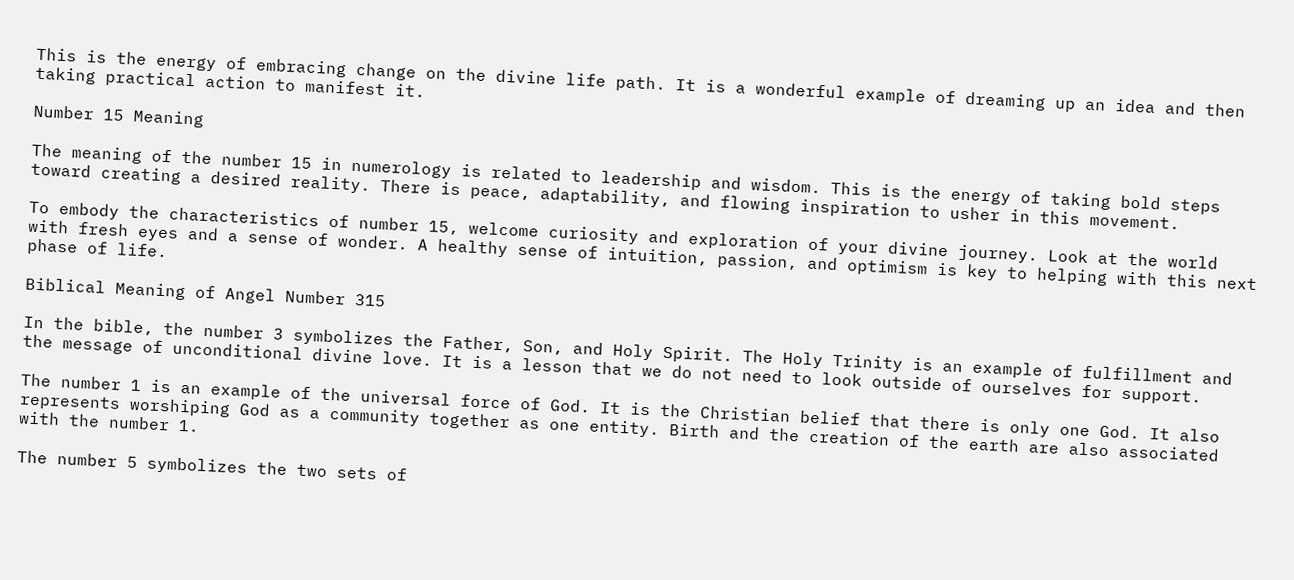This is the energy of embracing change on the divine life path. It is a wonderful example of dreaming up an idea and then taking practical action to manifest it.

Number 15 Meaning

The meaning of the number 15 in numerology is related to leadership and wisdom. This is the energy of taking bold steps toward creating a desired reality. There is peace, adaptability, and flowing inspiration to usher in this movement.

To embody the characteristics of number 15, welcome curiosity and exploration of your divine journey. Look at the world with fresh eyes and a sense of wonder. A healthy sense of intuition, passion, and optimism is key to helping with this next phase of life.

Biblical Meaning of Angel Number 315

In the bible, the number 3 symbolizes the Father, Son, and Holy Spirit. The Holy Trinity is an example of fulfillment and the message of unconditional divine love. It is a lesson that we do not need to look outside of ourselves for support.

The number 1 is an example of the universal force of God. It is the Christian belief that there is only one God. It also represents worshiping God as a community together as one entity. Birth and the creation of the earth are also associated with the number 1.

The number 5 symbolizes the two sets of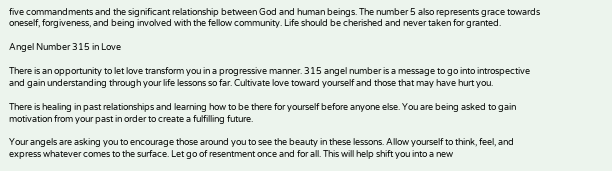five commandments and the significant relationship between God and human beings. The number 5 also represents grace towards oneself, forgiveness, and being involved with the fellow community. Life should be cherished and never taken for granted.

Angel Number 315 in Love

There is an opportunity to let love transform you in a progressive manner. 315 angel number is a message to go into introspective and gain understanding through your life lessons so far. Cultivate love toward yourself and those that may have hurt you.

There is healing in past relationships and learning how to be there for yourself before anyone else. You are being asked to gain motivation from your past in order to create a fulfilling future.

Your angels are asking you to encourage those around you to see the beauty in these lessons. Allow yourself to think, feel, and express whatever comes to the surface. Let go of resentment once and for all. This will help shift you into a new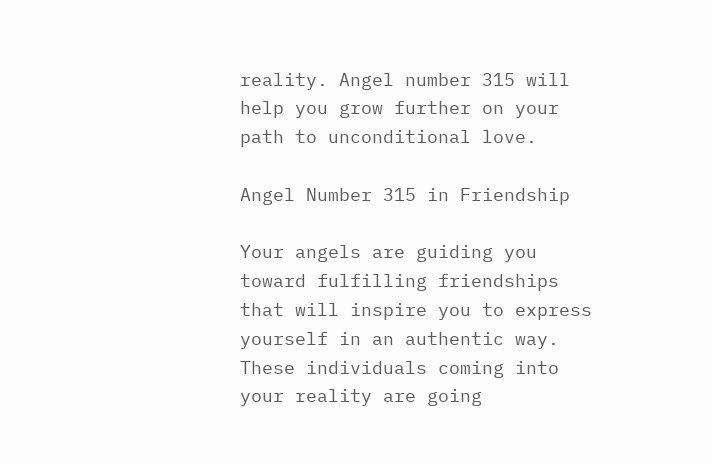reality. Angel number 315 will help you grow further on your path to unconditional love.

Angel Number 315 in Friendship

Your angels are guiding you toward fulfilling friendships that will inspire you to express yourself in an authentic way. These individuals coming into your reality are going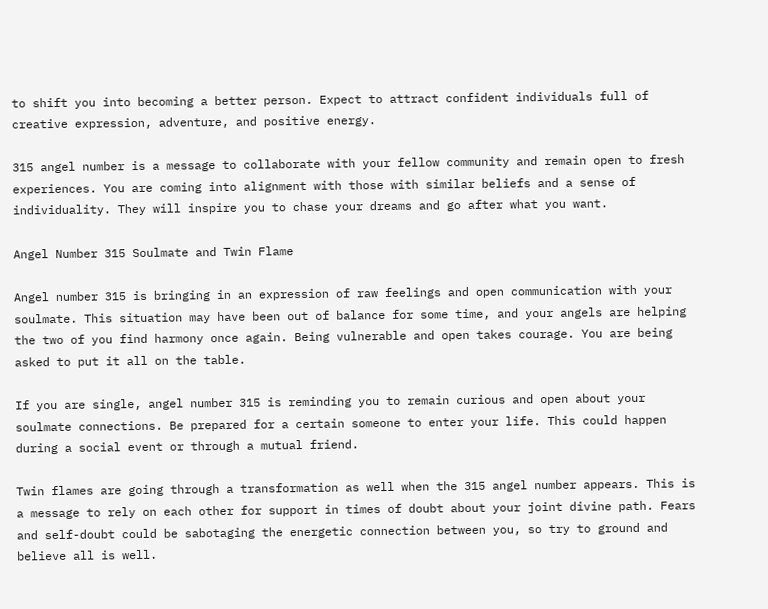to shift you into becoming a better person. Expect to attract confident individuals full of creative expression, adventure, and positive energy.

315 angel number is a message to collaborate with your fellow community and remain open to fresh experiences. You are coming into alignment with those with similar beliefs and a sense of individuality. They will inspire you to chase your dreams and go after what you want.

Angel Number 315 Soulmate and Twin Flame

Angel number 315 is bringing in an expression of raw feelings and open communication with your soulmate. This situation may have been out of balance for some time, and your angels are helping the two of you find harmony once again. Being vulnerable and open takes courage. You are being asked to put it all on the table.

If you are single, angel number 315 is reminding you to remain curious and open about your soulmate connections. Be prepared for a certain someone to enter your life. This could happen during a social event or through a mutual friend.

Twin flames are going through a transformation as well when the 315 angel number appears. This is a message to rely on each other for support in times of doubt about your joint divine path. Fears and self-doubt could be sabotaging the energetic connection between you, so try to ground and believe all is well.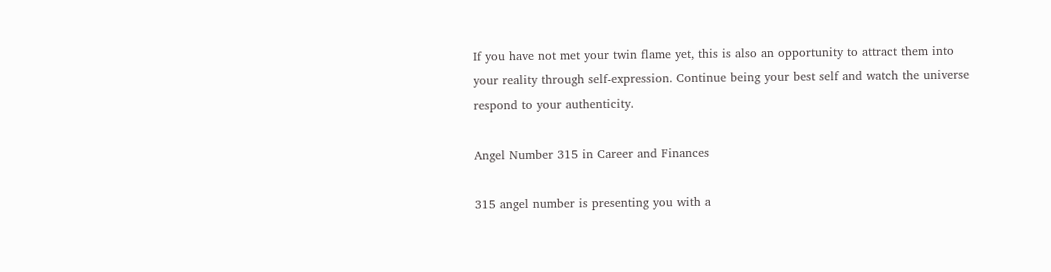If you have not met your twin flame yet, this is also an opportunity to attract them into your reality through self-expression. Continue being your best self and watch the universe respond to your authenticity.

Angel Number 315 in Career and Finances

315 angel number is presenting you with a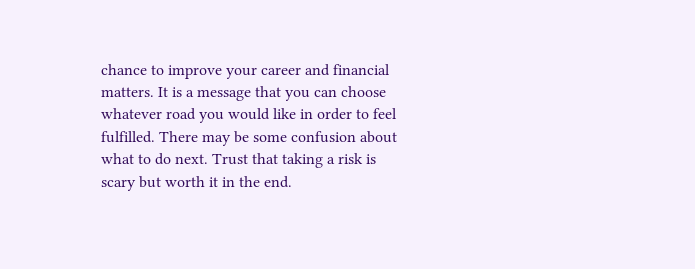chance to improve your career and financial matters. It is a message that you can choose whatever road you would like in order to feel fulfilled. There may be some confusion about what to do next. Trust that taking a risk is scary but worth it in the end.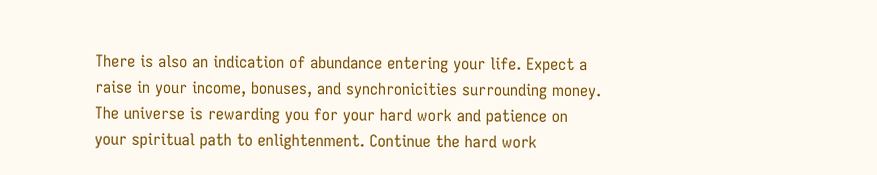There is also an indication of abundance entering your life. Expect a raise in your income, bonuses, and synchronicities surrounding money. The universe is rewarding you for your hard work and patience on your spiritual path to enlightenment. Continue the hard work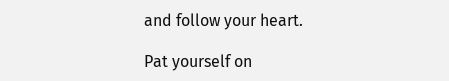and follow your heart.

Pat yourself on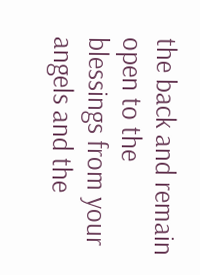the back and remain open to the blessings from your angels and the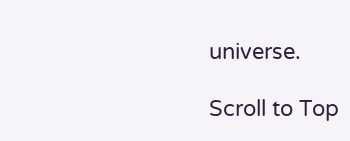universe.

Scroll to Top